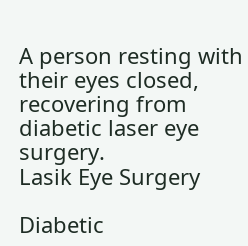A person resting with their eyes closed, recovering from diabetic laser eye surgery.
Lasik Eye Surgery

Diabetic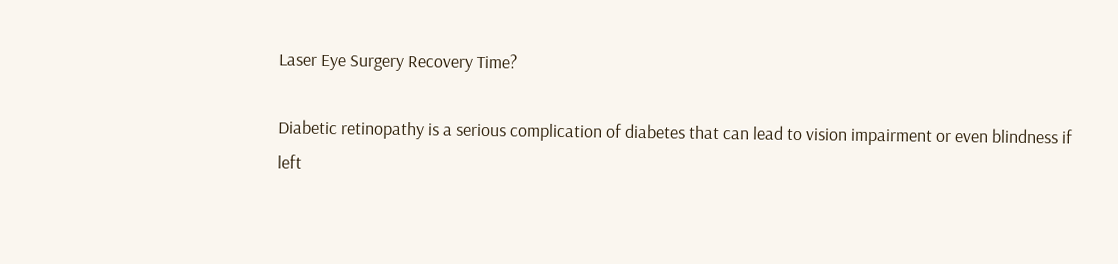Laser Eye Surgery Recovery Time?

Diabetic retinopathy is a serious complication of diabetes that can lead to vision impairment or even blindness if left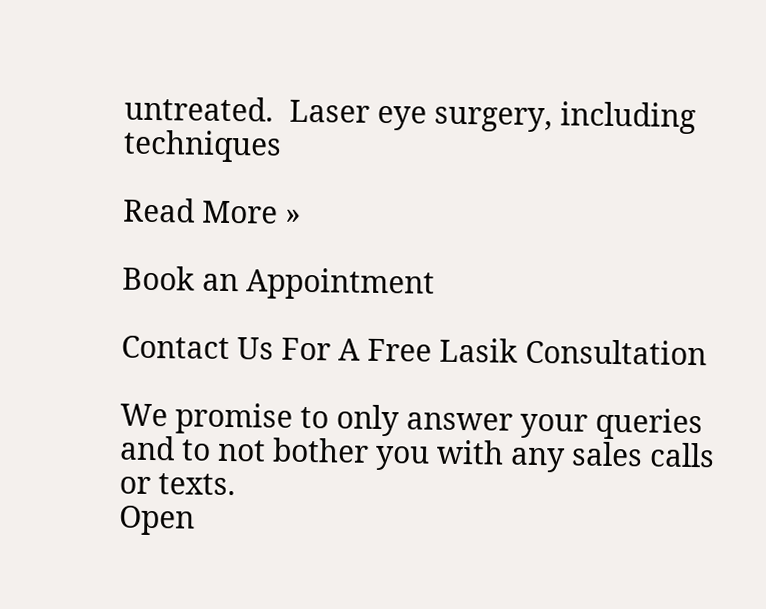untreated.  Laser eye surgery, including techniques

Read More »

Book an Appointment

Contact Us For A Free Lasik Consultation

We promise to only answer your queries and to not bother you with any sales calls or texts.
Open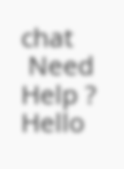chat
 Need Help ?
Hello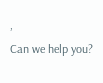,
Can we help you?